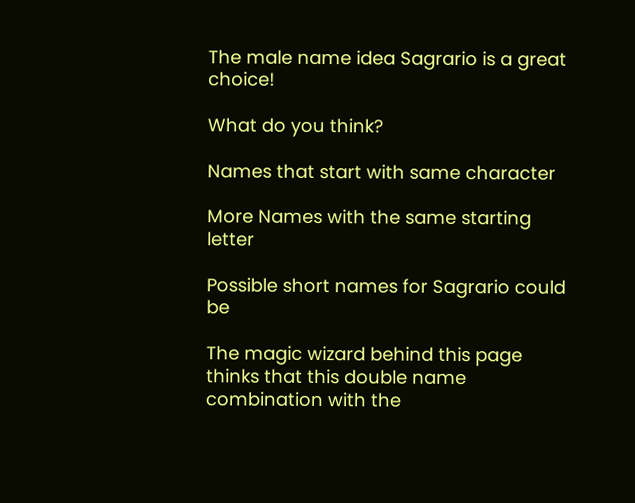The male name idea Sagrario is a great choice!

What do you think?

Names that start with same character

More Names with the same starting letter

Possible short names for Sagrario could be

The magic wizard behind this page thinks that this double name combination with the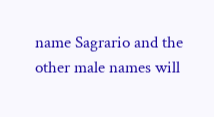name Sagrario and the other male names will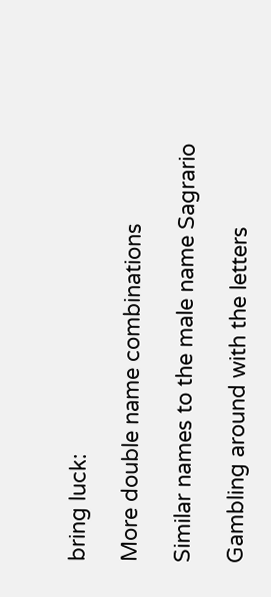bring luck:

More double name combinations

Similar names to the male name Sagrario

Gambling around with the letters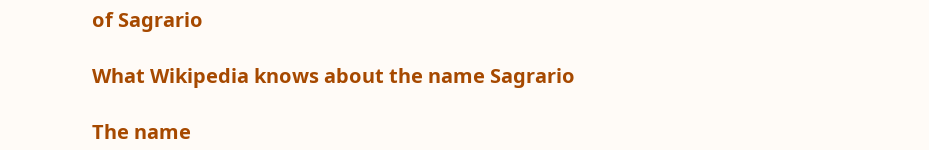of Sagrario

What Wikipedia knows about the name Sagrario

The name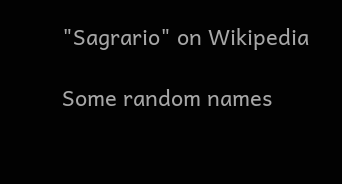"Sagrario" on Wikipedia

Some random names